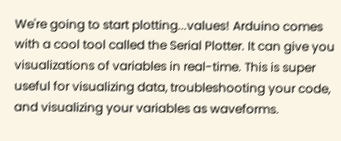We're going to start plotting...values! Arduino comes with a cool tool called the Serial Plotter. It can give you visualizations of variables in real-time. This is super useful for visualizing data, troubleshooting your code, and visualizing your variables as waveforms.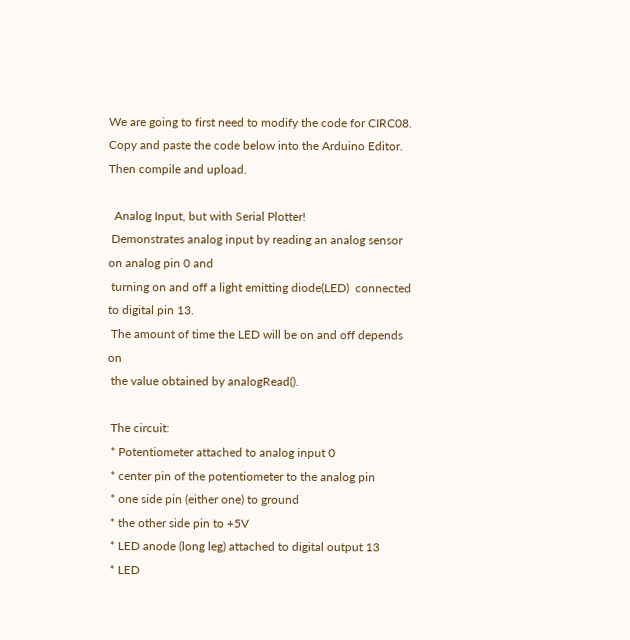We are going to first need to modify the code for CIRC08. Copy and paste the code below into the Arduino Editor. Then compile and upload.

  Analog Input, but with Serial Plotter!
 Demonstrates analog input by reading an analog sensor on analog pin 0 and
 turning on and off a light emitting diode(LED)  connected to digital pin 13.
 The amount of time the LED will be on and off depends on
 the value obtained by analogRead().

 The circuit:
 * Potentiometer attached to analog input 0
 * center pin of the potentiometer to the analog pin
 * one side pin (either one) to ground
 * the other side pin to +5V
 * LED anode (long leg) attached to digital output 13
 * LED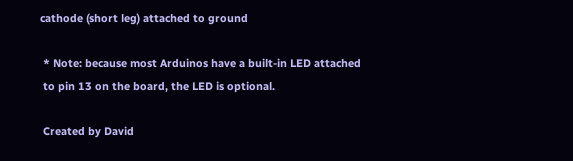cathode (short leg) attached to ground

 * Note: because most Arduinos have a built-in LED attached
 to pin 13 on the board, the LED is optional.

 Created by David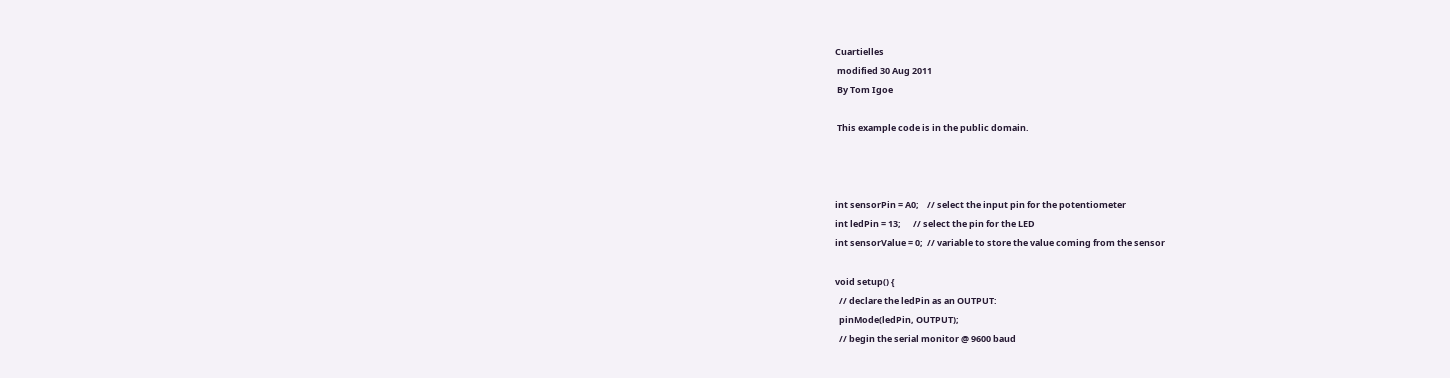Cuartielles
 modified 30 Aug 2011
 By Tom Igoe

 This example code is in the public domain.



int sensorPin = A0;    // select the input pin for the potentiometer
int ledPin = 13;      // select the pin for the LED
int sensorValue = 0;  // variable to store the value coming from the sensor

void setup() {
  // declare the ledPin as an OUTPUT:
  pinMode(ledPin, OUTPUT);
  // begin the serial monitor @ 9600 baud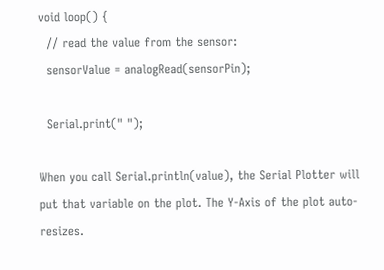void loop() {
  // read the value from the sensor:
  sensorValue = analogRead(sensorPin);

  Serial.print(" ");

When you call Serial.println(value), the Serial Plotter will put that variable on the plot. The Y-Axis of the plot auto-resizes.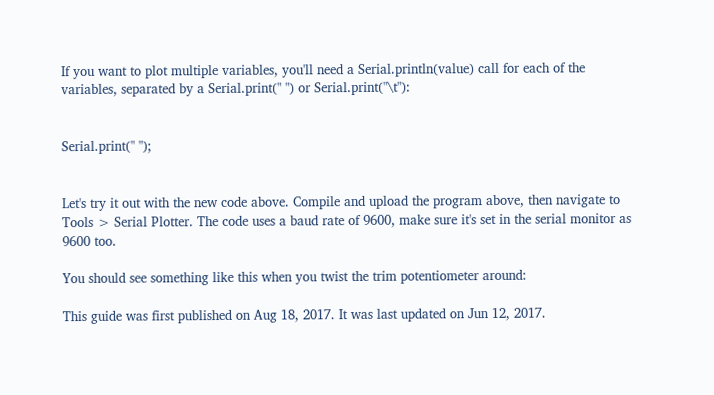If you want to plot multiple variables, you'll need a Serial.println(value) call for each of the variables, separated by a Serial.print(" ") or Serial.print("\t"):


Serial.print(" ");


Let's try it out with the new code above. Compile and upload the program above, then navigate to Tools > Serial Plotter. The code uses a baud rate of 9600, make sure it's set in the serial monitor as 9600 too.

You should see something like this when you twist the trim potentiometer around:

This guide was first published on Aug 18, 2017. It was last updated on Jun 12, 2017.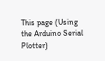This page (Using the Arduino Serial Plotter)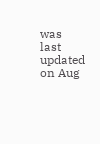was last updated on Aug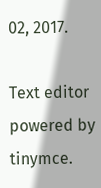02, 2017.

Text editor powered by tinymce.